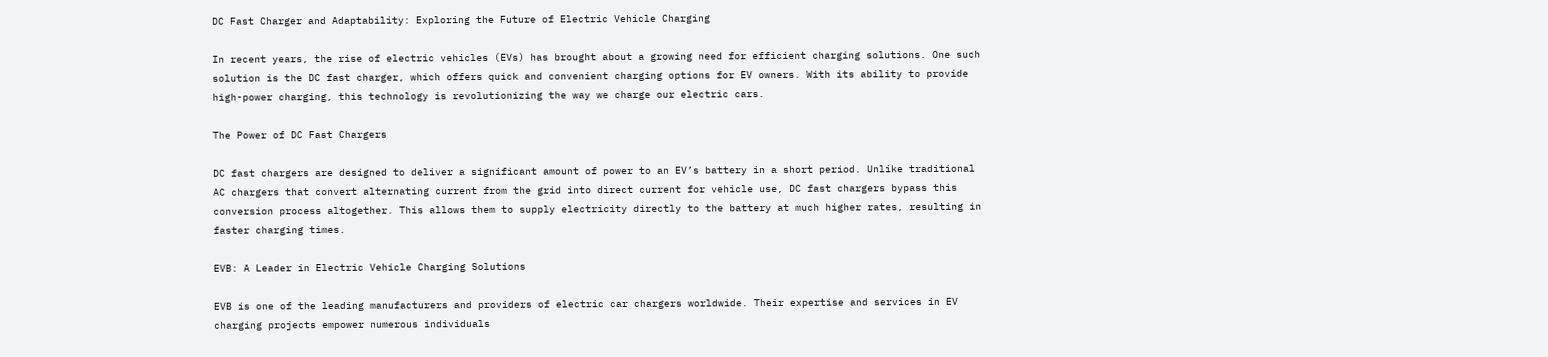DC Fast Charger and Adaptability: Exploring the Future of Electric Vehicle Charging

In recent years, the rise of electric vehicles (EVs) has brought about a growing need for efficient charging solutions. One such solution is the DC fast charger, which offers quick and convenient charging options for EV owners. With its ability to provide high-power charging, this technology is revolutionizing the way we charge our electric cars.

The Power of DC Fast Chargers

DC fast chargers are designed to deliver a significant amount of power to an EV’s battery in a short period. Unlike traditional AC chargers that convert alternating current from the grid into direct current for vehicle use, DC fast chargers bypass this conversion process altogether. This allows them to supply electricity directly to the battery at much higher rates, resulting in faster charging times.

EVB: A Leader in Electric Vehicle Charging Solutions

EVB is one of the leading manufacturers and providers of electric car chargers worldwide. Their expertise and services in EV charging projects empower numerous individuals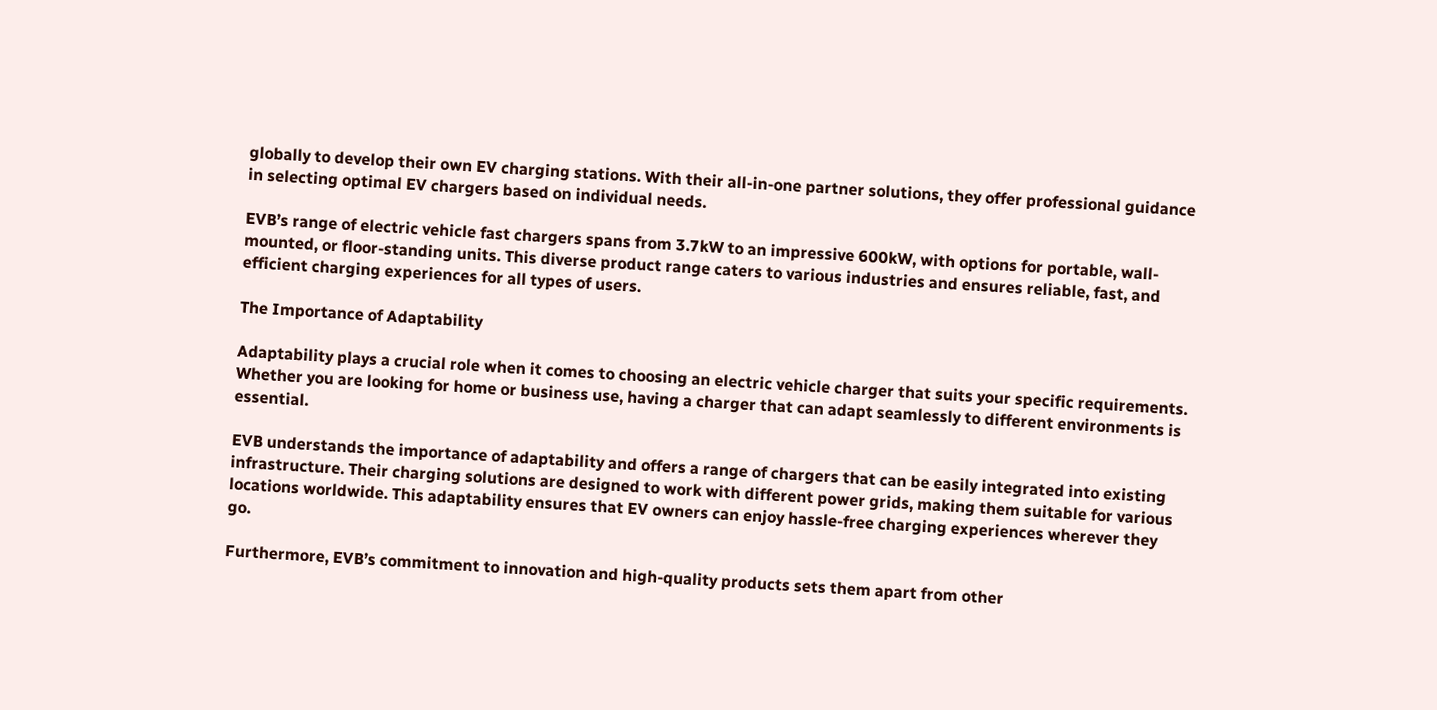globally to develop their own EV charging stations. With their all-in-one partner solutions, they offer professional guidance in selecting optimal EV chargers based on individual needs.

EVB’s range of electric vehicle fast chargers spans from 3.7kW to an impressive 600kW, with options for portable, wall-mounted, or floor-standing units. This diverse product range caters to various industries and ensures reliable, fast, and efficient charging experiences for all types of users.

The Importance of Adaptability

Adaptability plays a crucial role when it comes to choosing an electric vehicle charger that suits your specific requirements. Whether you are looking for home or business use, having a charger that can adapt seamlessly to different environments is essential.

EVB understands the importance of adaptability and offers a range of chargers that can be easily integrated into existing infrastructure. Their charging solutions are designed to work with different power grids, making them suitable for various locations worldwide. This adaptability ensures that EV owners can enjoy hassle-free charging experiences wherever they go.

Furthermore, EVB’s commitment to innovation and high-quality products sets them apart from other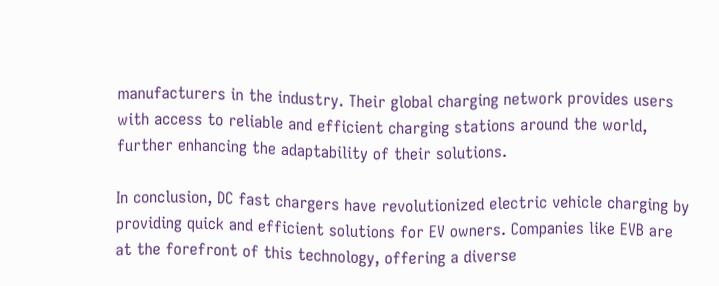manufacturers in the industry. Their global charging network provides users with access to reliable and efficient charging stations around the world, further enhancing the adaptability of their solutions.

In conclusion, DC fast chargers have revolutionized electric vehicle charging by providing quick and efficient solutions for EV owners. Companies like EVB are at the forefront of this technology, offering a diverse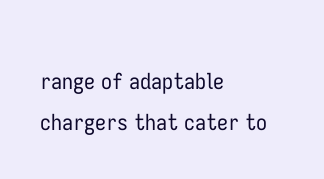range of adaptable chargers that cater to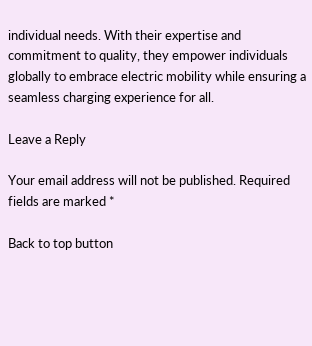individual needs. With their expertise and commitment to quality, they empower individuals globally to embrace electric mobility while ensuring a seamless charging experience for all.

Leave a Reply

Your email address will not be published. Required fields are marked *

Back to top button